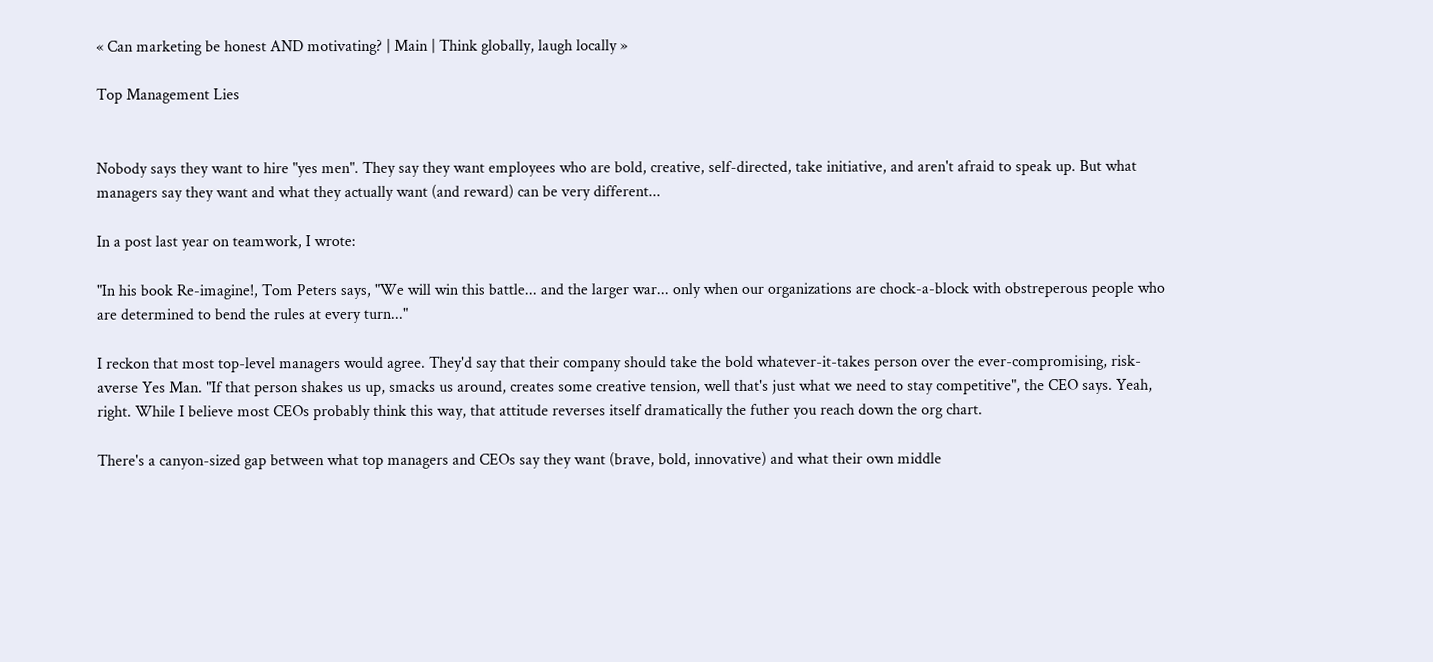« Can marketing be honest AND motivating? | Main | Think globally, laugh locally »

Top Management Lies


Nobody says they want to hire "yes men". They say they want employees who are bold, creative, self-directed, take initiative, and aren't afraid to speak up. But what managers say they want and what they actually want (and reward) can be very different...

In a post last year on teamwork, I wrote:

"In his book Re-imagine!, Tom Peters says, "We will win this battle... and the larger war... only when our organizations are chock-a-block with obstreperous people who are determined to bend the rules at every turn..."

I reckon that most top-level managers would agree. They'd say that their company should take the bold whatever-it-takes person over the ever-compromising, risk-averse Yes Man. "If that person shakes us up, smacks us around, creates some creative tension, well that's just what we need to stay competitive", the CEO says. Yeah, right. While I believe most CEOs probably think this way, that attitude reverses itself dramatically the futher you reach down the org chart.

There's a canyon-sized gap between what top managers and CEOs say they want (brave, bold, innovative) and what their own middle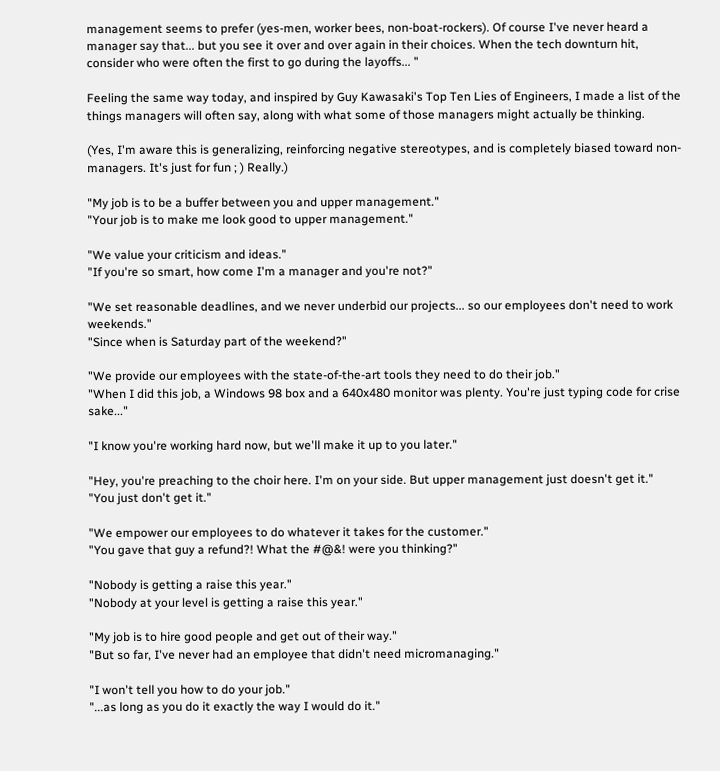management seems to prefer (yes-men, worker bees, non-boat-rockers). Of course I've never heard a manager say that... but you see it over and over again in their choices. When the tech downturn hit, consider who were often the first to go during the layoffs... "

Feeling the same way today, and inspired by Guy Kawasaki's Top Ten Lies of Engineers, I made a list of the things managers will often say, along with what some of those managers might actually be thinking.

(Yes, I'm aware this is generalizing, reinforcing negative stereotypes, and is completely biased toward non-managers. It's just for fun ; ) Really.)

"My job is to be a buffer between you and upper management."
"Your job is to make me look good to upper management."

"We value your criticism and ideas."
"If you're so smart, how come I'm a manager and you're not?"

"We set reasonable deadlines, and we never underbid our projects... so our employees don't need to work weekends."
"Since when is Saturday part of the weekend?"

"We provide our employees with the state-of-the-art tools they need to do their job."
"When I did this job, a Windows 98 box and a 640x480 monitor was plenty. You're just typing code for crise sake..."

"I know you're working hard now, but we'll make it up to you later."

"Hey, you're preaching to the choir here. I'm on your side. But upper management just doesn't get it."
"You just don't get it."

"We empower our employees to do whatever it takes for the customer."
"You gave that guy a refund?! What the #@&! were you thinking?"

"Nobody is getting a raise this year."
"Nobody at your level is getting a raise this year."

"My job is to hire good people and get out of their way."
"But so far, I've never had an employee that didn't need micromanaging."

"I won't tell you how to do your job."
"...as long as you do it exactly the way I would do it."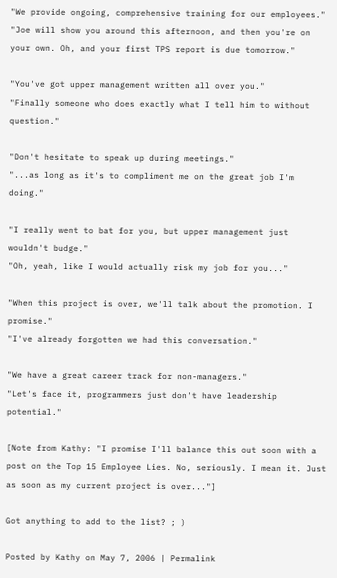"We provide ongoing, comprehensive training for our employees."
"Joe will show you around this afternoon, and then you're on your own. Oh, and your first TPS report is due tomorrow."

"You've got upper management written all over you."
"Finally someone who does exactly what I tell him to without question."

"Don't hesitate to speak up during meetings."
"...as long as it's to compliment me on the great job I'm doing."

"I really went to bat for you, but upper management just wouldn't budge."
"Oh, yeah, like I would actually risk my job for you..."

"When this project is over, we'll talk about the promotion. I promise."
"I've already forgotten we had this conversation."

"We have a great career track for non-managers."
"Let's face it, programmers just don't have leadership potential."

[Note from Kathy: "I promise I'll balance this out soon with a post on the Top 15 Employee Lies. No, seriously. I mean it. Just as soon as my current project is over..."]

Got anything to add to the list? ; )

Posted by Kathy on May 7, 2006 | Permalink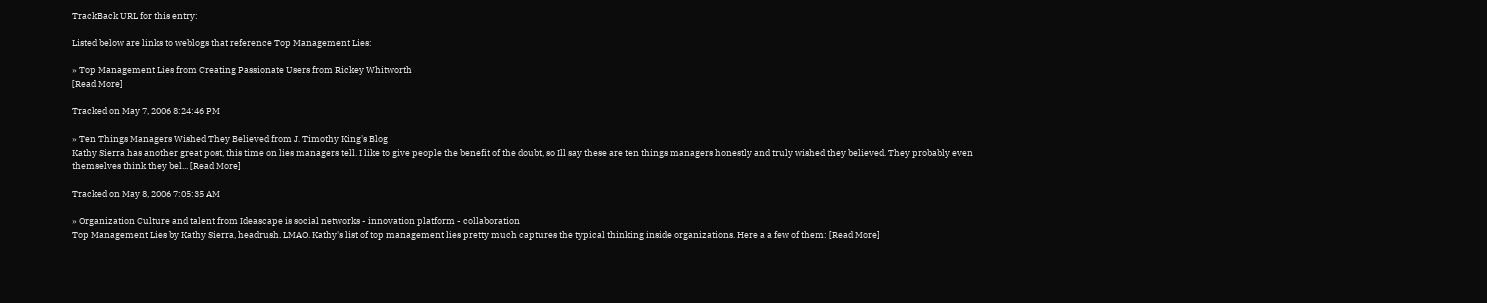TrackBack URL for this entry:

Listed below are links to weblogs that reference Top Management Lies:

» Top Management Lies from Creating Passionate Users from Rickey Whitworth
[Read More]

Tracked on May 7, 2006 8:24:46 PM

» Ten Things Managers Wished They Believed from J. Timothy King's Blog
Kathy Sierra has another great post, this time on lies managers tell. I like to give people the benefit of the doubt, so Ill say these are ten things managers honestly and truly wished they believed. They probably even themselves think they bel... [Read More]

Tracked on May 8, 2006 7:05:35 AM

» Organization Culture and talent from Ideascape is social networks - innovation platform - collaboration
Top Management Lies by Kathy Sierra, headrush. LMAO. Kathy's list of top management lies pretty much captures the typical thinking inside organizations. Here a a few of them: [Read More]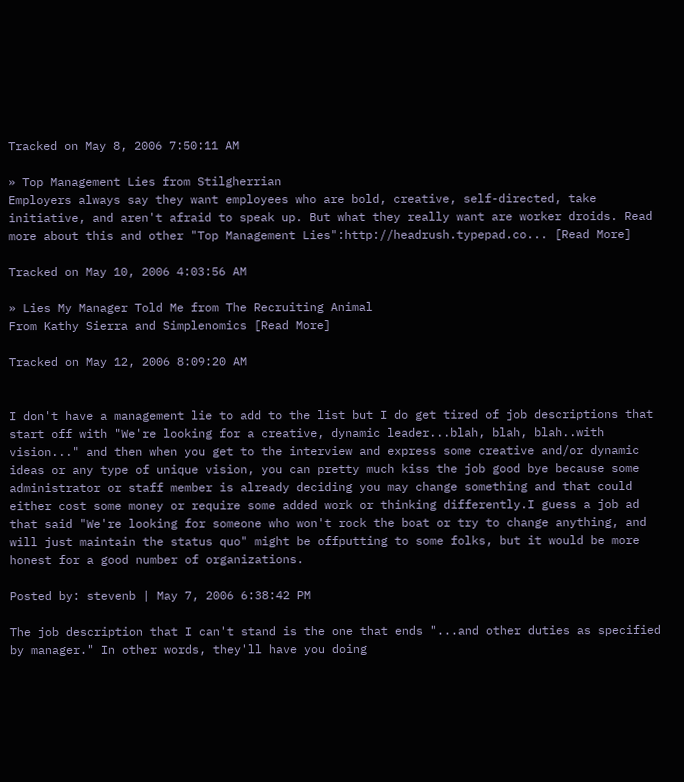Tracked on May 8, 2006 7:50:11 AM

» Top Management Lies from Stilgherrian
Employers always say they want employees who are bold, creative, self-directed, take initiative, and aren't afraid to speak up. But what they really want are worker droids. Read more about this and other "Top Management Lies":http://headrush.typepad.co... [Read More]

Tracked on May 10, 2006 4:03:56 AM

» Lies My Manager Told Me from The Recruiting Animal
From Kathy Sierra and Simplenomics [Read More]

Tracked on May 12, 2006 8:09:20 AM


I don't have a management lie to add to the list but I do get tired of job descriptions that start off with "We're looking for a creative, dynamic leader...blah, blah, blah..with vision..." and then when you get to the interview and express some creative and/or dynamic ideas or any type of unique vision, you can pretty much kiss the job good bye because some administrator or staff member is already deciding you may change something and that could either cost some money or require some added work or thinking differently.I guess a job ad that said "We're looking for someone who won't rock the boat or try to change anything, and will just maintain the status quo" might be offputting to some folks, but it would be more honest for a good number of organizations.

Posted by: stevenb | May 7, 2006 6:38:42 PM

The job description that I can't stand is the one that ends "...and other duties as specified by manager." In other words, they'll have you doing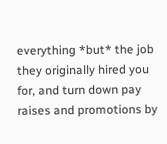everything *but* the job they originally hired you for, and turn down pay raises and promotions by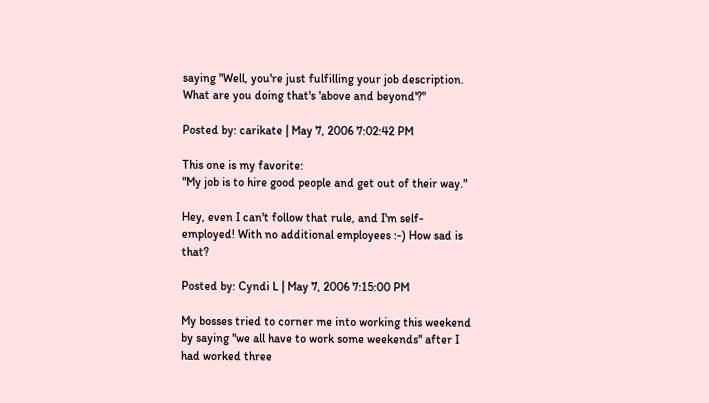saying "Well, you're just fulfilling your job description. What are you doing that's 'above and beyond'?"

Posted by: carikate | May 7, 2006 7:02:42 PM

This one is my favorite:
"My job is to hire good people and get out of their way."

Hey, even I can't follow that rule, and I'm self-employed! With no additional employees :-) How sad is that?

Posted by: Cyndi L | May 7, 2006 7:15:00 PM

My bosses tried to corner me into working this weekend by saying "we all have to work some weekends" after I had worked three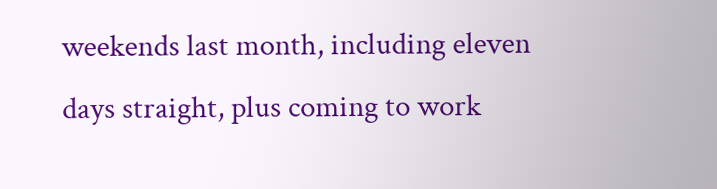weekends last month, including eleven days straight, plus coming to work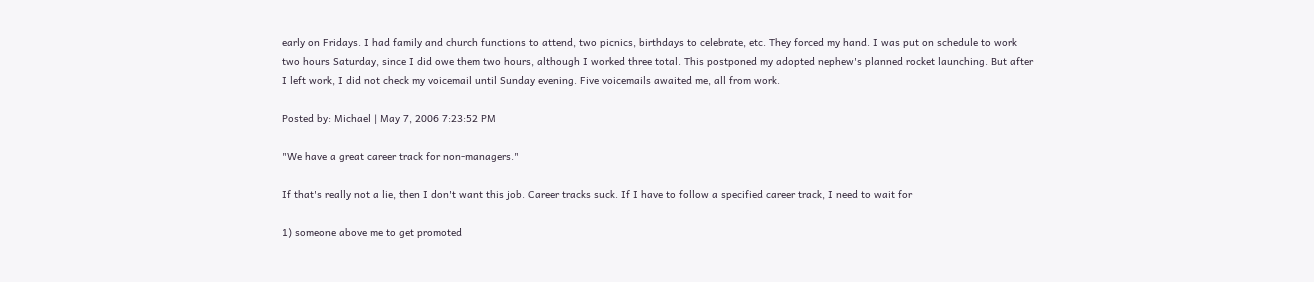early on Fridays. I had family and church functions to attend, two picnics, birthdays to celebrate, etc. They forced my hand. I was put on schedule to work two hours Saturday, since I did owe them two hours, although I worked three total. This postponed my adopted nephew's planned rocket launching. But after I left work, I did not check my voicemail until Sunday evening. Five voicemails awaited me, all from work.

Posted by: Michael | May 7, 2006 7:23:52 PM

"We have a great career track for non-managers."

If that's really not a lie, then I don't want this job. Career tracks suck. If I have to follow a specified career track, I need to wait for

1) someone above me to get promoted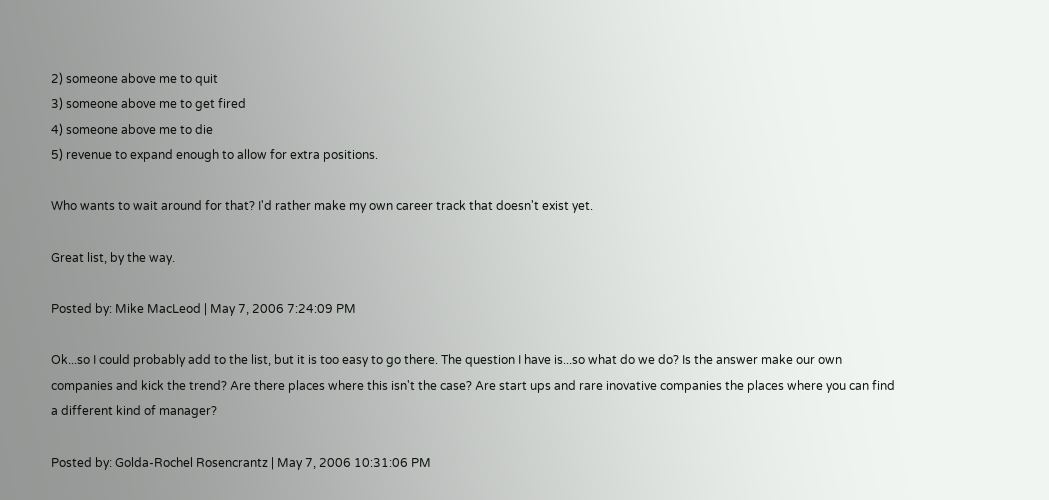2) someone above me to quit
3) someone above me to get fired
4) someone above me to die
5) revenue to expand enough to allow for extra positions.

Who wants to wait around for that? I'd rather make my own career track that doesn't exist yet.

Great list, by the way.

Posted by: Mike MacLeod | May 7, 2006 7:24:09 PM

Ok...so I could probably add to the list, but it is too easy to go there. The question I have is...so what do we do? Is the answer make our own companies and kick the trend? Are there places where this isn't the case? Are start ups and rare inovative companies the places where you can find a different kind of manager?

Posted by: Golda-Rochel Rosencrantz | May 7, 2006 10:31:06 PM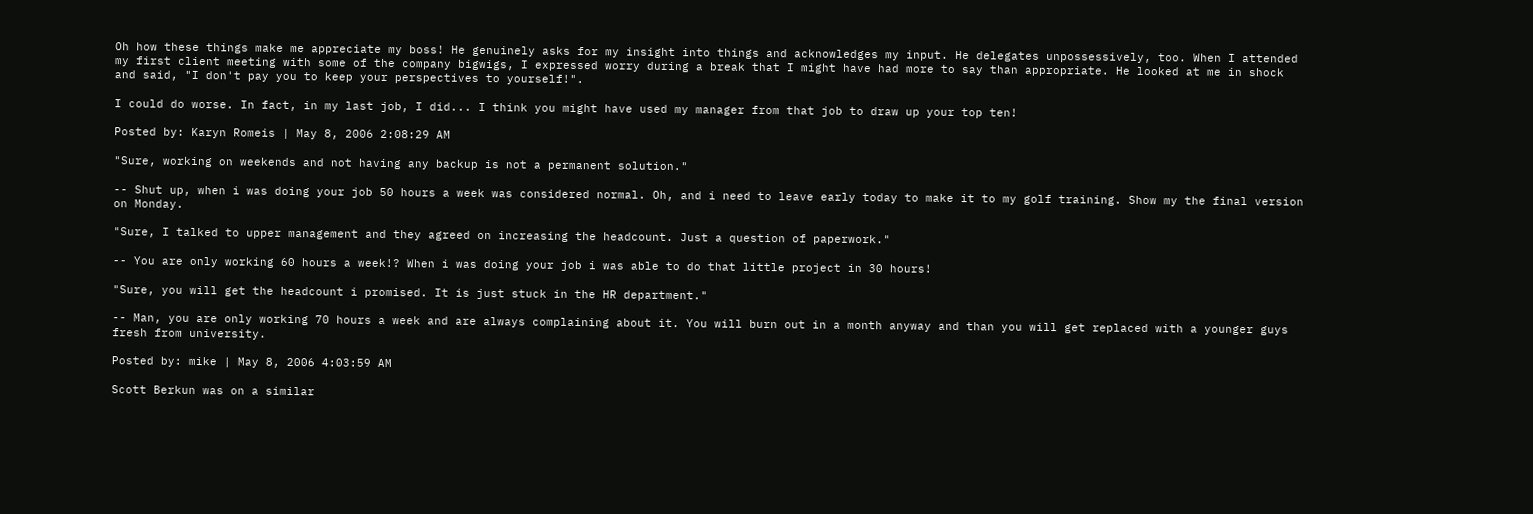Oh how these things make me appreciate my boss! He genuinely asks for my insight into things and acknowledges my input. He delegates unpossessively, too. When I attended my first client meeting with some of the company bigwigs, I expressed worry during a break that I might have had more to say than appropriate. He looked at me in shock and said, "I don't pay you to keep your perspectives to yourself!".

I could do worse. In fact, in my last job, I did... I think you might have used my manager from that job to draw up your top ten!

Posted by: Karyn Romeis | May 8, 2006 2:08:29 AM

"Sure, working on weekends and not having any backup is not a permanent solution."

-- Shut up, when i was doing your job 50 hours a week was considered normal. Oh, and i need to leave early today to make it to my golf training. Show my the final version on Monday.

"Sure, I talked to upper management and they agreed on increasing the headcount. Just a question of paperwork."

-- You are only working 60 hours a week!? When i was doing your job i was able to do that little project in 30 hours!

"Sure, you will get the headcount i promised. It is just stuck in the HR department."

-- Man, you are only working 70 hours a week and are always complaining about it. You will burn out in a month anyway and than you will get replaced with a younger guys fresh from university.

Posted by: mike | May 8, 2006 4:03:59 AM

Scott Berkun was on a similar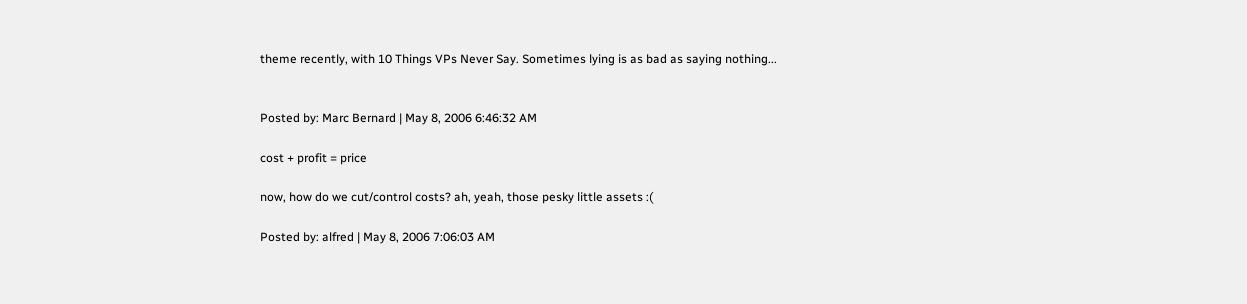theme recently, with 10 Things VPs Never Say. Sometimes lying is as bad as saying nothing...


Posted by: Marc Bernard | May 8, 2006 6:46:32 AM

cost + profit = price

now, how do we cut/control costs? ah, yeah, those pesky little assets :(

Posted by: alfred | May 8, 2006 7:06:03 AM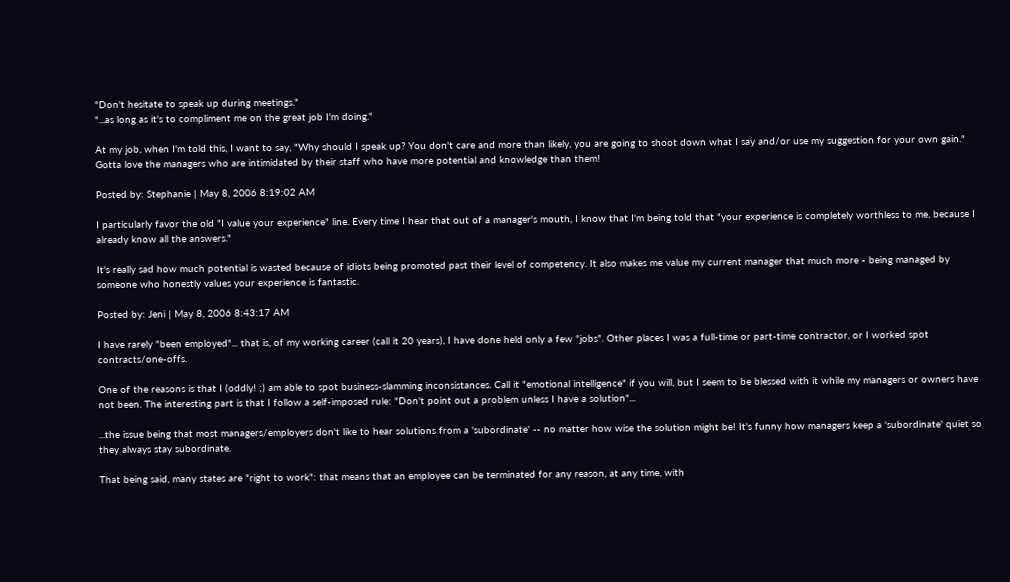"Don't hesitate to speak up during meetings."
"...as long as it's to compliment me on the great job I'm doing."

At my job, when I'm told this, I want to say, "Why should I speak up? You don't care and more than likely, you are going to shoot down what I say and/or use my suggestion for your own gain." Gotta love the managers who are intimidated by their staff who have more potential and knowledge than them!

Posted by: Stephanie | May 8, 2006 8:19:02 AM

I particularly favor the old "I value your experience" line. Every time I hear that out of a manager's mouth, I know that I'm being told that "your experience is completely worthless to me, because I already know all the answers."

It's really sad how much potential is wasted because of idiots being promoted past their level of competency. It also makes me value my current manager that much more - being managed by someone who honestly values your experience is fantastic.

Posted by: Jeni | May 8, 2006 8:43:17 AM

I have rarely "been employed"... that is, of my working career (call it 20 years), I have done held only a few "jobs". Other places I was a full-time or part-time contractor, or I worked spot contracts/one-offs.

One of the reasons is that I (oddly! ;) am able to spot business-slamming inconsistances. Call it "emotional intelligence" if you will, but I seem to be blessed with it while my managers or owners have not been. The interesting part is that I follow a self-imposed rule: "Don't point out a problem unless I have a solution"...

...the issue being that most managers/employers don't like to hear solutions from a 'subordinate' -- no matter how wise the solution might be! It's funny how managers keep a 'subordinate' quiet so they always stay subordinate.

That being said, many states are "right to work": that means that an employee can be terminated for any reason, at any time, with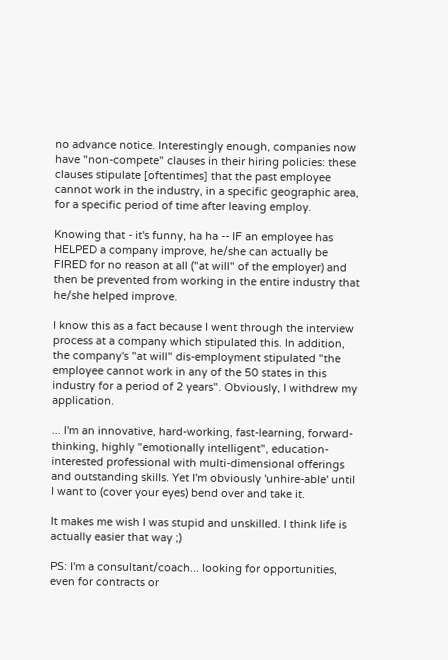no advance notice. Interestingly enough, companies now have "non-compete" clauses in their hiring policies: these clauses stipulate [oftentimes] that the past employee cannot work in the industry, in a specific geographic area, for a specific period of time after leaving employ.

Knowing that - it's funny, ha ha -- IF an employee has HELPED a company improve, he/she can actually be FIRED for no reason at all ("at will" of the employer) and then be prevented from working in the entire industry that he/she helped improve.

I know this as a fact because I went through the interview process at a company which stipulated this. In addition, the company's "at will" dis-employment stipulated "the employee cannot work in any of the 50 states in this industry for a period of 2 years". Obviously, I withdrew my application.

... I'm an innovative, hard-working, fast-learning, forward-thinking, highly "emotionally intelligent", education-interested professional with multi-dimensional offerings and outstanding skills. Yet I'm obviously 'unhire-able' until I want to (cover your eyes) bend over and take it.

It makes me wish I was stupid and unskilled. I think life is actually easier that way ;)

PS: I'm a consultant/coach... looking for opportunities, even for contracts or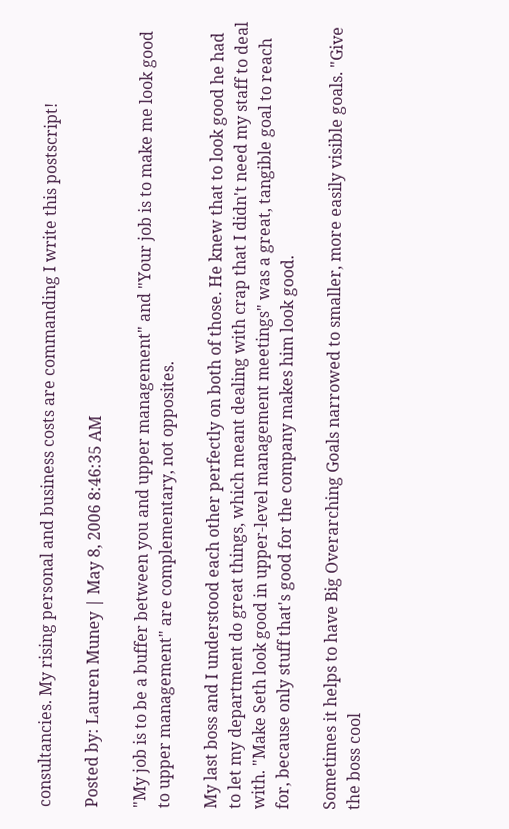consultancies. My rising personal and business costs are commanding I write this postscript!

Posted by: Lauren Muney | May 8, 2006 8:46:35 AM

"My job is to be a buffer between you and upper management" and "Your job is to make me look good to upper management" are complementary, not opposites.

My last boss and I understood each other perfectly on both of those. He knew that to look good he had to let my department do great things, which meant dealing with crap that I didn't need my staff to deal with. "Make Seth look good in upper-level management meetings" was a great, tangible goal to reach for, because only stuff that's good for the company makes him look good.

Sometimes it helps to have Big Overarching Goals narrowed to smaller, more easily visible goals. "Give the boss cool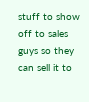stuff to show off to sales guys so they can sell it to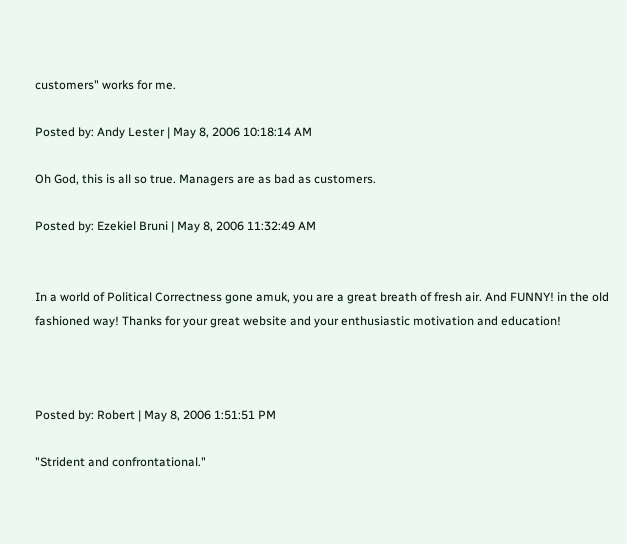customers" works for me.

Posted by: Andy Lester | May 8, 2006 10:18:14 AM

Oh God, this is all so true. Managers are as bad as customers.

Posted by: Ezekiel Bruni | May 8, 2006 11:32:49 AM


In a world of Political Correctness gone amuk, you are a great breath of fresh air. And FUNNY! in the old fashioned way! Thanks for your great website and your enthusiastic motivation and education!



Posted by: Robert | May 8, 2006 1:51:51 PM

"Strident and confrontational."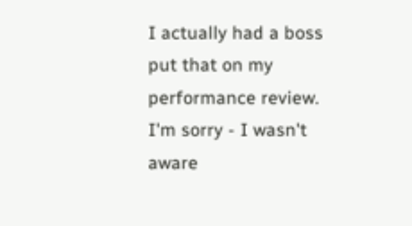I actually had a boss put that on my performance review. I'm sorry - I wasn't aware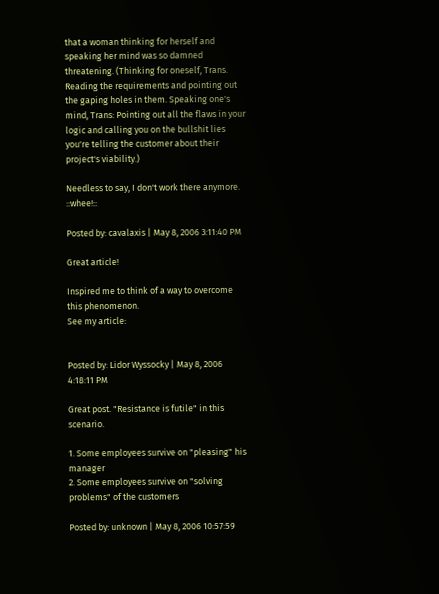that a woman thinking for herself and speaking her mind was so damned threatening. (Thinking for oneself, Trans. Reading the requirements and pointing out the gaping holes in them. Speaking one's mind, Trans: Pointing out all the flaws in your logic and calling you on the bullshit lies you're telling the customer about their project's viability.)

Needless to say, I don't work there anymore. ::whee!::

Posted by: cavalaxis | May 8, 2006 3:11:40 PM

Great article!

Inspired me to think of a way to overcome this phenomenon.
See my article:


Posted by: Lidor Wyssocky | May 8, 2006 4:18:11 PM

Great post. "Resistance is futile" in this scenario.

1. Some employees survive on "pleasing" his manager
2. Some employees survive on "solving problems" of the customers

Posted by: unknown | May 8, 2006 10:57:59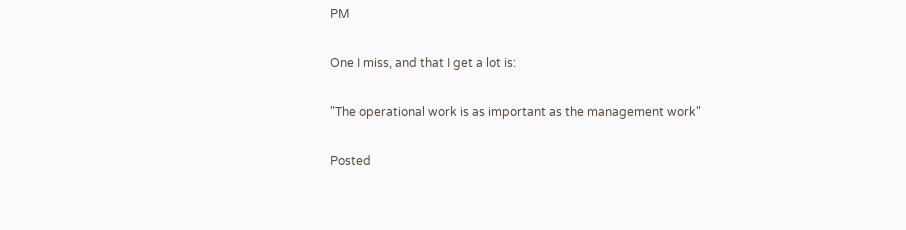PM

One I miss, and that I get a lot is:

"The operational work is as important as the management work"

Posted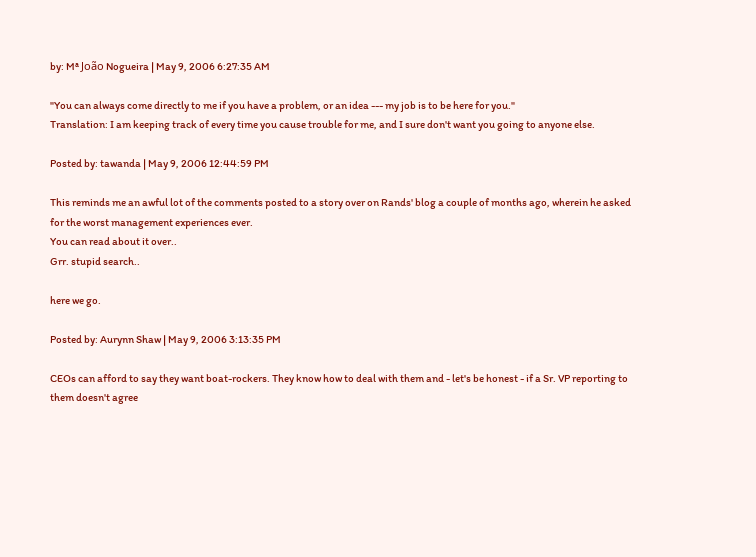by: Mª João Nogueira | May 9, 2006 6:27:35 AM

"You can always come directly to me if you have a problem, or an idea --- my job is to be here for you."
Translation: I am keeping track of every time you cause trouble for me, and I sure don't want you going to anyone else.

Posted by: tawanda | May 9, 2006 12:44:59 PM

This reminds me an awful lot of the comments posted to a story over on Rands' blog a couple of months ago, wherein he asked for the worst management experiences ever.
You can read about it over..
Grr. stupid search..

here we go.

Posted by: Aurynn Shaw | May 9, 2006 3:13:35 PM

CEOs can afford to say they want boat-rockers. They know how to deal with them and - let's be honest - if a Sr. VP reporting to them doesn't agree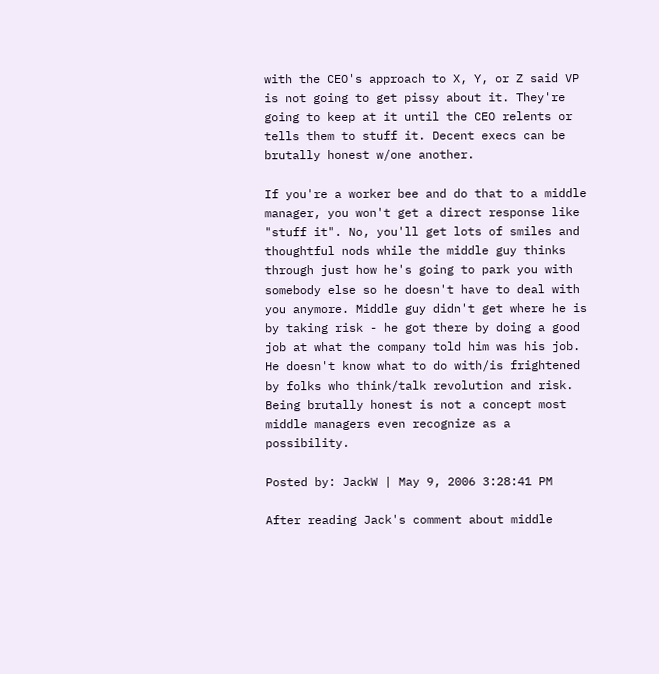with the CEO's approach to X, Y, or Z said VP is not going to get pissy about it. They're going to keep at it until the CEO relents or tells them to stuff it. Decent execs can be brutally honest w/one another.

If you're a worker bee and do that to a middle manager, you won't get a direct response like "stuff it". No, you'll get lots of smiles and thoughtful nods while the middle guy thinks through just how he's going to park you with somebody else so he doesn't have to deal with you anymore. Middle guy didn't get where he is by taking risk - he got there by doing a good job at what the company told him was his job. He doesn't know what to do with/is frightened by folks who think/talk revolution and risk. Being brutally honest is not a concept most middle managers even recognize as a possibility.

Posted by: JackW | May 9, 2006 3:28:41 PM

After reading Jack's comment about middle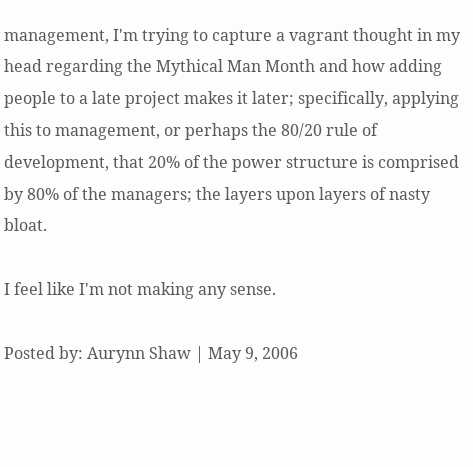management, I'm trying to capture a vagrant thought in my head regarding the Mythical Man Month and how adding people to a late project makes it later; specifically, applying this to management, or perhaps the 80/20 rule of development, that 20% of the power structure is comprised by 80% of the managers; the layers upon layers of nasty bloat.

I feel like I'm not making any sense.

Posted by: Aurynn Shaw | May 9, 2006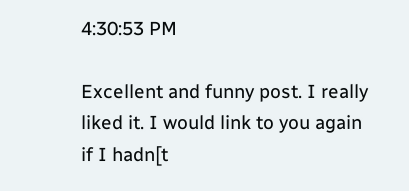4:30:53 PM

Excellent and funny post. I really liked it. I would link to you again if I hadn[t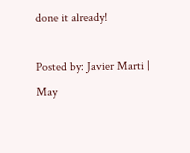done it already!

Posted by: Javier Marti | May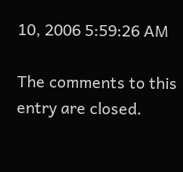10, 2006 5:59:26 AM

The comments to this entry are closed.